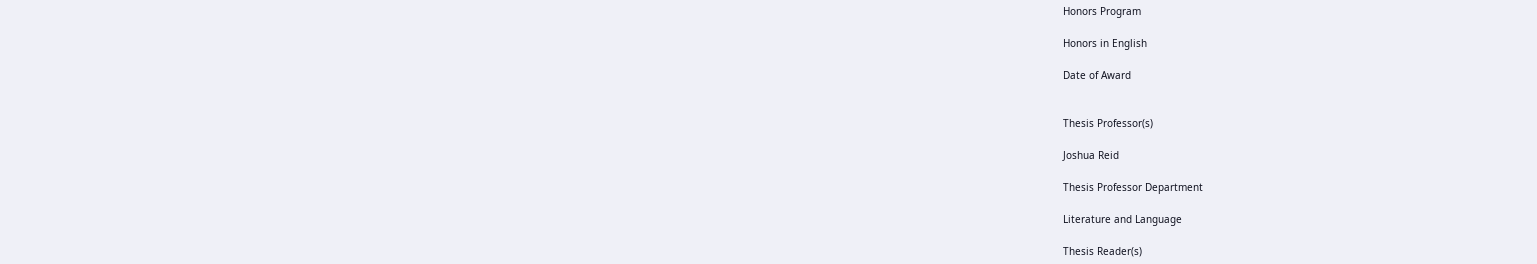Honors Program

Honors in English

Date of Award


Thesis Professor(s)

Joshua Reid

Thesis Professor Department

Literature and Language

Thesis Reader(s)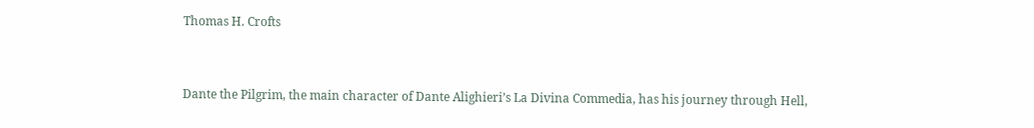Thomas H. Crofts


Dante the Pilgrim, the main character of Dante Alighieri’s La Divina Commedia, has his journey through Hell,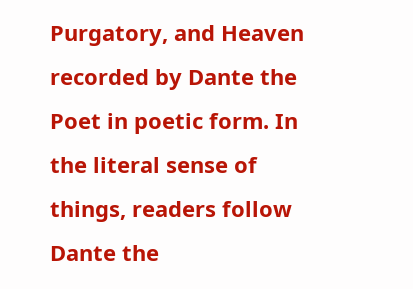Purgatory, and Heaven recorded by Dante the Poet in poetic form. In the literal sense of things, readers follow Dante the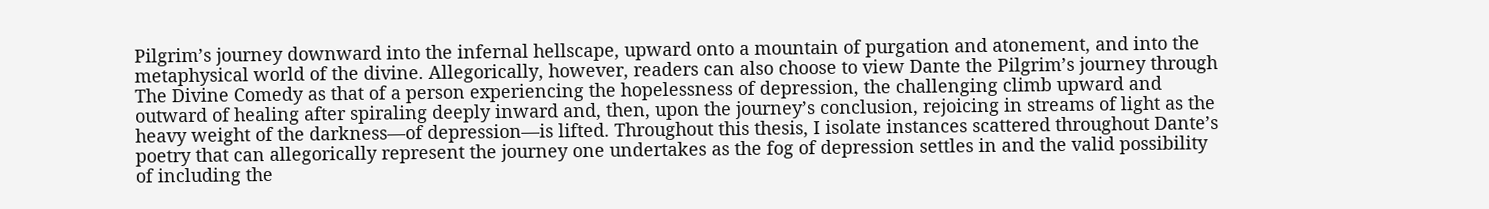Pilgrim’s journey downward into the infernal hellscape, upward onto a mountain of purgation and atonement, and into the metaphysical world of the divine. Allegorically, however, readers can also choose to view Dante the Pilgrim’s journey through The Divine Comedy as that of a person experiencing the hopelessness of depression, the challenging climb upward and outward of healing after spiraling deeply inward and, then, upon the journey’s conclusion, rejoicing in streams of light as the heavy weight of the darkness—of depression—is lifted. Throughout this thesis, I isolate instances scattered throughout Dante’s poetry that can allegorically represent the journey one undertakes as the fog of depression settles in and the valid possibility of including the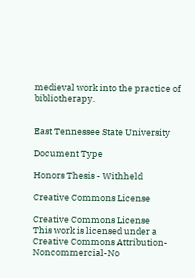medieval work into the practice of bibliotherapy.


East Tennessee State University

Document Type

Honors Thesis - Withheld

Creative Commons License

Creative Commons License
This work is licensed under a Creative Commons Attribution-Noncommercial-No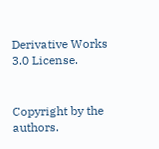Derivative Works 3.0 License.


Copyright by the authors.